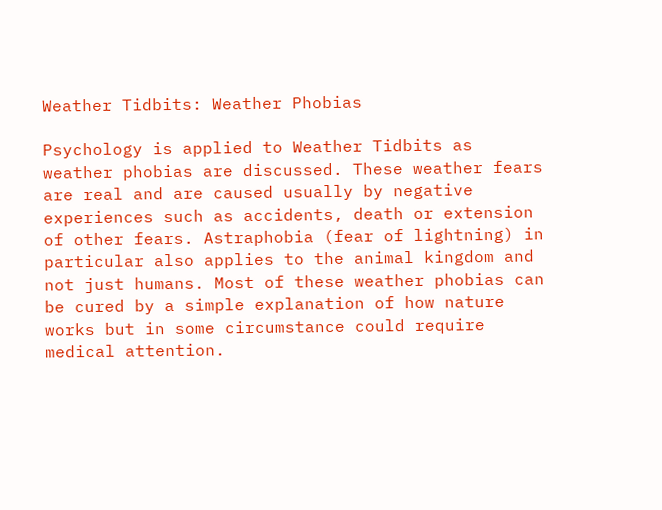Weather Tidbits: Weather Phobias

Psychology is applied to Weather Tidbits as weather phobias are discussed. These weather fears are real and are caused usually by negative experiences such as accidents, death or extension of other fears. Astraphobia (fear of lightning) in particular also applies to the animal kingdom and not just humans. Most of these weather phobias can be cured by a simple explanation of how nature works but in some circumstance could require medical attention.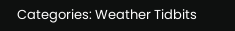Categories: Weather Tidbits